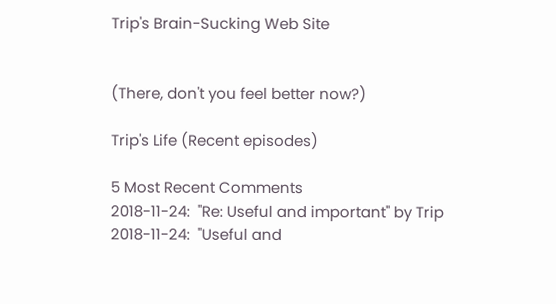Trip's Brain-Sucking Web Site


(There, don't you feel better now?)

Trip's Life (Recent episodes)

5 Most Recent Comments
2018-11-24:  "Re: Useful and important" by Trip
2018-11-24:  "Useful and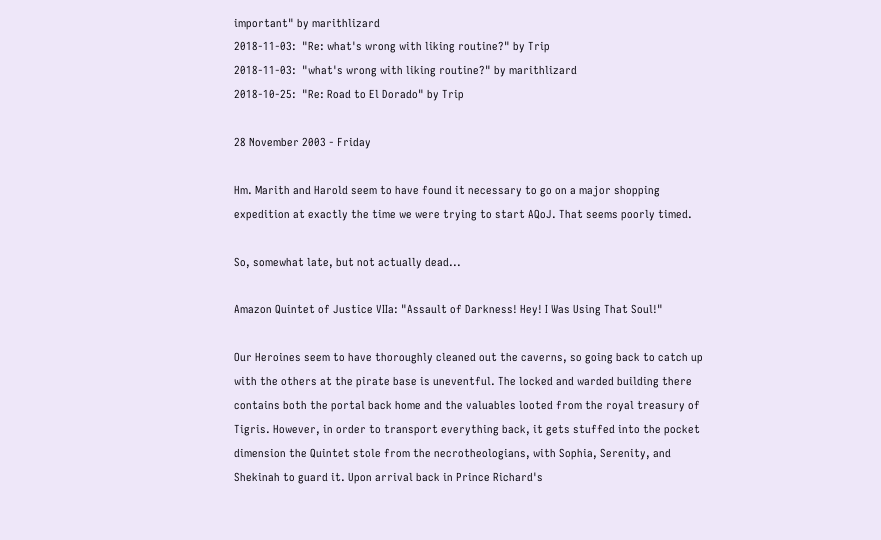important" by marithlizard
2018-11-03:  "Re: what's wrong with liking routine?" by Trip
2018-11-03:  "what's wrong with liking routine?" by marithlizard
2018-10-25:  "Re: Road to El Dorado" by Trip

28 November 2003 - Friday

Hm. Marith and Harold seem to have found it necessary to go on a major shopping expedition at exactly the time we were trying to start AQoJ. That seems poorly timed.

So, somewhat late, but not actually dead...

Amazon Quintet of Justice VIIa: "Assault of Darkness! Hey! I Was Using That Soul!"

Our Heroines seem to have thoroughly cleaned out the caverns, so going back to catch up with the others at the pirate base is uneventful. The locked and warded building there contains both the portal back home and the valuables looted from the royal treasury of Tigris. However, in order to transport everything back, it gets stuffed into the pocket dimension the Quintet stole from the necrotheologians, with Sophia, Serenity, and Shekinah to guard it. Upon arrival back in Prince Richard's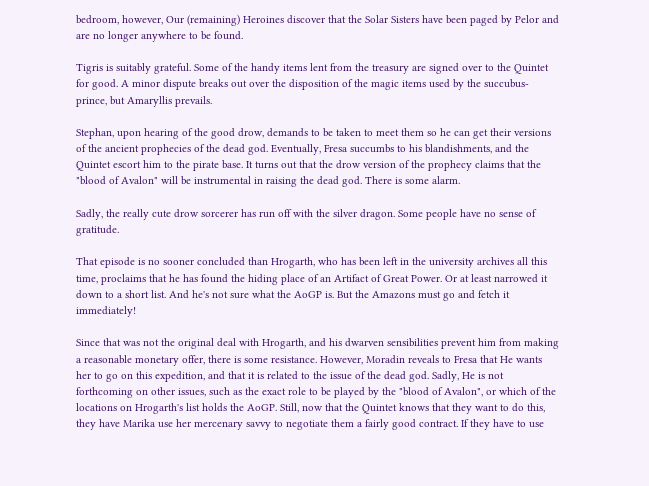bedroom, however, Our (remaining) Heroines discover that the Solar Sisters have been paged by Pelor and are no longer anywhere to be found.

Tigris is suitably grateful. Some of the handy items lent from the treasury are signed over to the Quintet for good. A minor dispute breaks out over the disposition of the magic items used by the succubus-prince, but Amaryllis prevails.

Stephan, upon hearing of the good drow, demands to be taken to meet them so he can get their versions of the ancient prophecies of the dead god. Eventually, Fresa succumbs to his blandishments, and the Quintet escort him to the pirate base. It turns out that the drow version of the prophecy claims that the "blood of Avalon" will be instrumental in raising the dead god. There is some alarm.

Sadly, the really cute drow sorcerer has run off with the silver dragon. Some people have no sense of gratitude.

That episode is no sooner concluded than Hrogarth, who has been left in the university archives all this time, proclaims that he has found the hiding place of an Artifact of Great Power. Or at least narrowed it down to a short list. And he's not sure what the AoGP is. But the Amazons must go and fetch it immediately!

Since that was not the original deal with Hrogarth, and his dwarven sensibilities prevent him from making a reasonable monetary offer, there is some resistance. However, Moradin reveals to Fresa that He wants her to go on this expedition, and that it is related to the issue of the dead god. Sadly, He is not forthcoming on other issues, such as the exact role to be played by the "blood of Avalon", or which of the locations on Hrogarth's list holds the AoGP. Still, now that the Quintet knows that they want to do this, they have Marika use her mercenary savvy to negotiate them a fairly good contract. If they have to use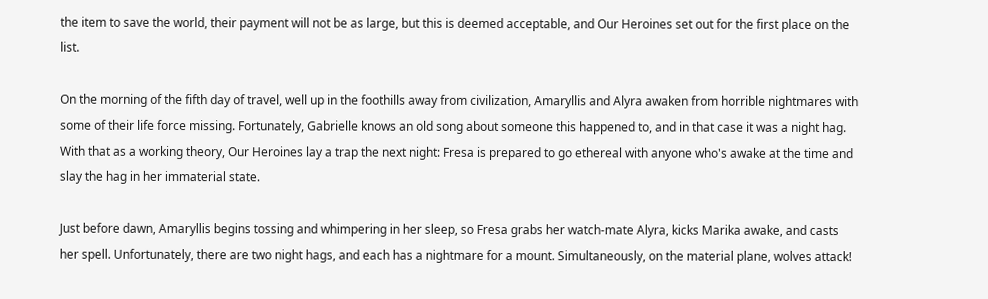the item to save the world, their payment will not be as large, but this is deemed acceptable, and Our Heroines set out for the first place on the list.

On the morning of the fifth day of travel, well up in the foothills away from civilization, Amaryllis and Alyra awaken from horrible nightmares with some of their life force missing. Fortunately, Gabrielle knows an old song about someone this happened to, and in that case it was a night hag. With that as a working theory, Our Heroines lay a trap the next night: Fresa is prepared to go ethereal with anyone who's awake at the time and slay the hag in her immaterial state.

Just before dawn, Amaryllis begins tossing and whimpering in her sleep, so Fresa grabs her watch-mate Alyra, kicks Marika awake, and casts her spell. Unfortunately, there are two night hags, and each has a nightmare for a mount. Simultaneously, on the material plane, wolves attack!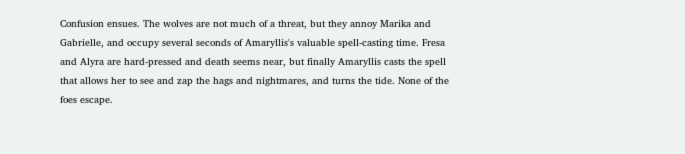Confusion ensues. The wolves are not much of a threat, but they annoy Marika and Gabrielle, and occupy several seconds of Amaryllis's valuable spell-casting time. Fresa and Alyra are hard-pressed and death seems near, but finally Amaryllis casts the spell that allows her to see and zap the hags and nightmares, and turns the tide. None of the foes escape.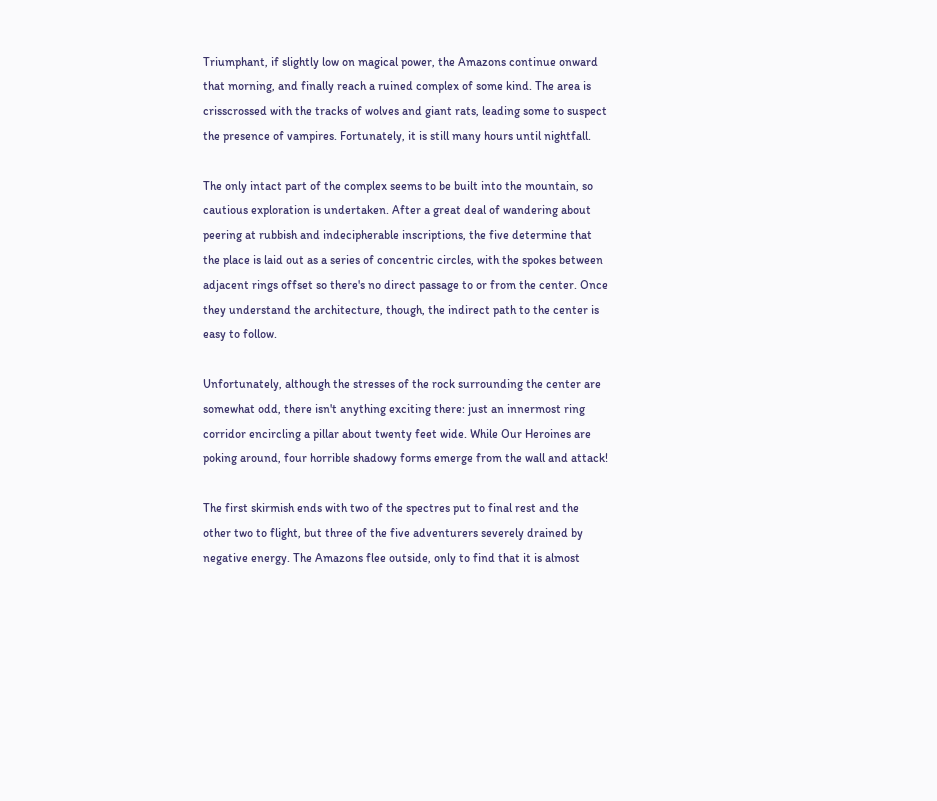Triumphant, if slightly low on magical power, the Amazons continue onward that morning, and finally reach a ruined complex of some kind. The area is crisscrossed with the tracks of wolves and giant rats, leading some to suspect the presence of vampires. Fortunately, it is still many hours until nightfall.

The only intact part of the complex seems to be built into the mountain, so cautious exploration is undertaken. After a great deal of wandering about peering at rubbish and indecipherable inscriptions, the five determine that the place is laid out as a series of concentric circles, with the spokes between adjacent rings offset so there's no direct passage to or from the center. Once they understand the architecture, though, the indirect path to the center is easy to follow.

Unfortunately, although the stresses of the rock surrounding the center are somewhat odd, there isn't anything exciting there: just an innermost ring corridor encircling a pillar about twenty feet wide. While Our Heroines are poking around, four horrible shadowy forms emerge from the wall and attack!

The first skirmish ends with two of the spectres put to final rest and the other two to flight, but three of the five adventurers severely drained by negative energy. The Amazons flee outside, only to find that it is almost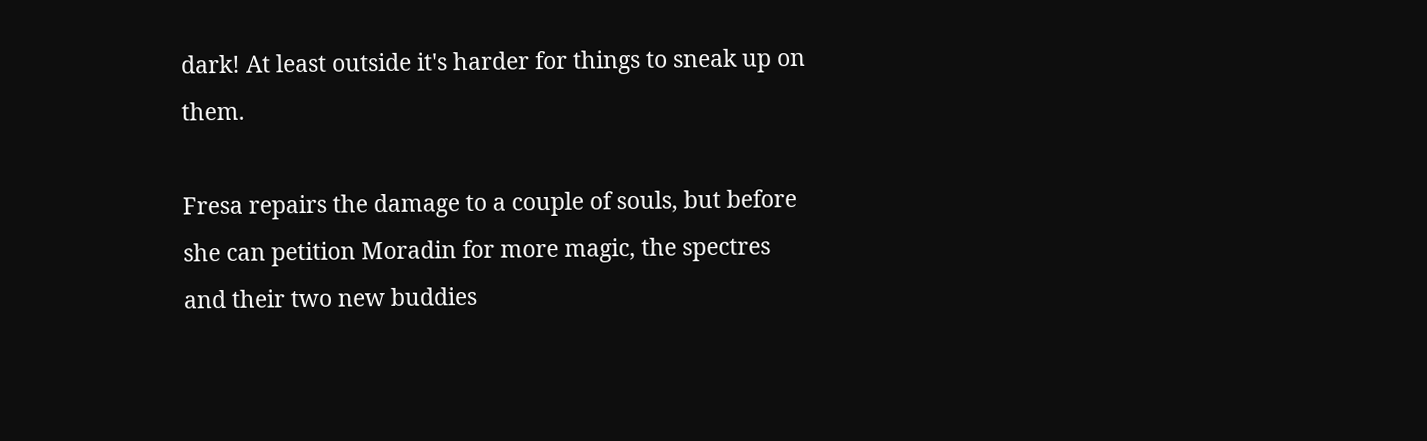dark! At least outside it's harder for things to sneak up on them.

Fresa repairs the damage to a couple of souls, but before she can petition Moradin for more magic, the spectres and their two new buddies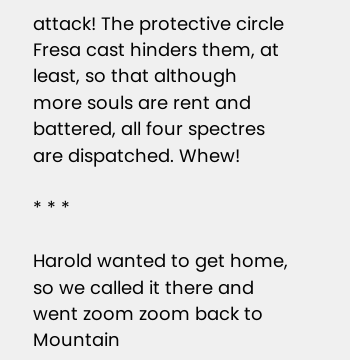attack! The protective circle Fresa cast hinders them, at least, so that although more souls are rent and battered, all four spectres are dispatched. Whew!

* * *

Harold wanted to get home, so we called it there and went zoom zoom back to Mountain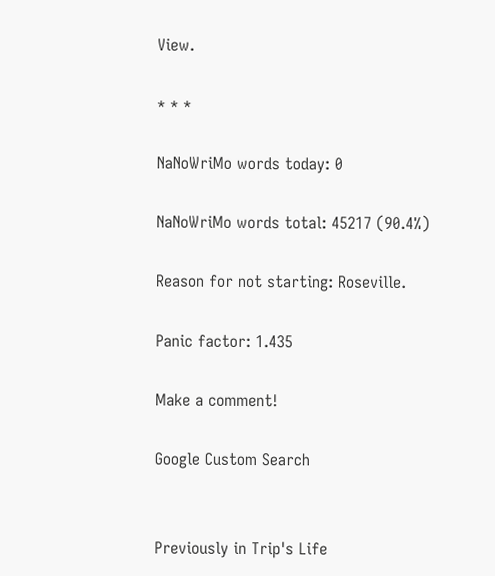View.

* * *

NaNoWriMo words today: 0

NaNoWriMo words total: 45217 (90.4%)

Reason for not starting: Roseville.

Panic factor: 1.435

Make a comment!

Google Custom Search


Previously in Trip's Life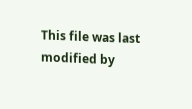This file was last modified by